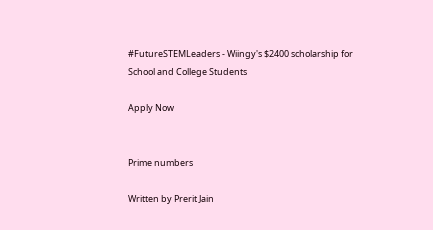#FutureSTEMLeaders - Wiingy's $2400 scholarship for School and College Students

Apply Now


Prime numbers

Written by Prerit Jain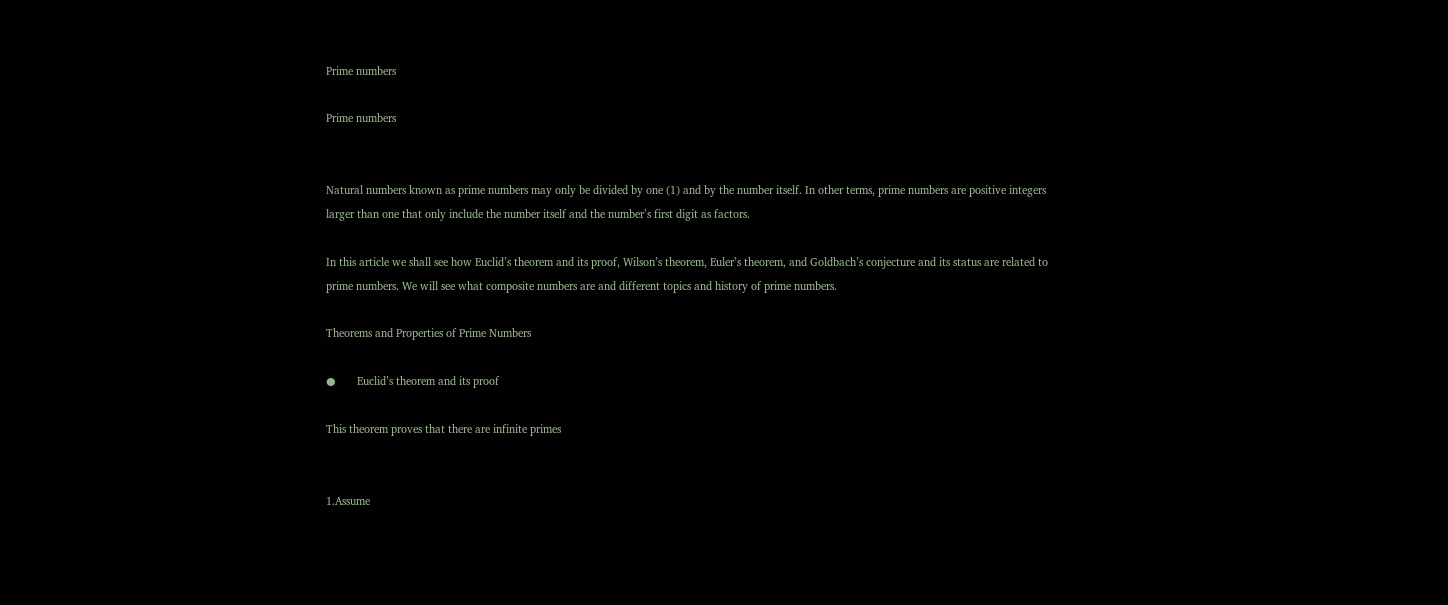Prime numbers

Prime numbers


Natural numbers known as prime numbers may only be divided by one (1) and by the number itself. In other terms, prime numbers are positive integers larger than one that only include the number itself and the number’s first digit as factors.

In this article we shall see how Euclid’s theorem and its proof, Wilson’s theorem, Euler’s theorem, and Goldbach’s conjecture and its status are related to prime numbers. We will see what composite numbers are and different topics and history of prime numbers.

Theorems and Properties of Prime Numbers

●       Euclid’s theorem and its proof

This theorem proves that there are infinite primes


1.Assume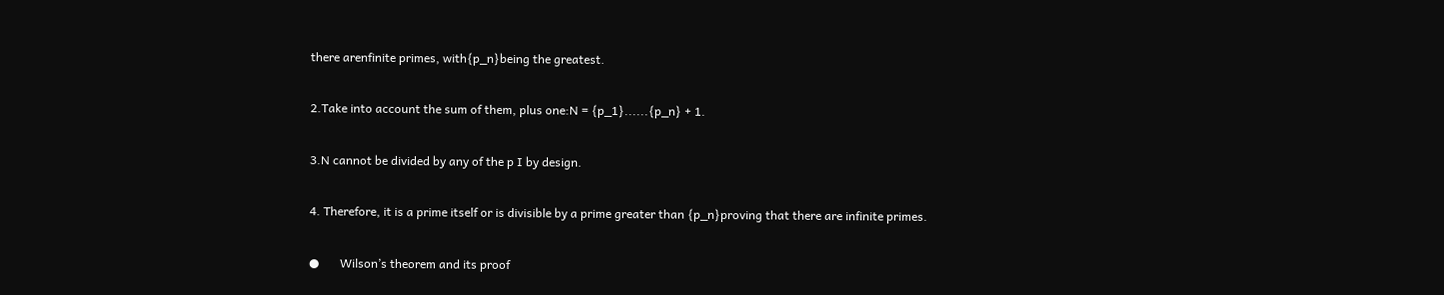there arenfinite primes, with{p_n}being the greatest.

2.Take into account the sum of them, plus one:N = {p_1}......{p_n} + 1.

3.N cannot be divided by any of the p I by design.

4. Therefore, it is a prime itself or is divisible by a prime greater than {p_n}proving that there are infinite primes.

●       Wilson’s theorem and its proof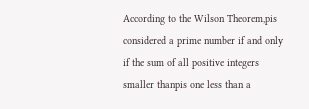According to the Wilson Theorem,pis considered a prime number if and only if the sum of all positive integers smaller thanpis one less than a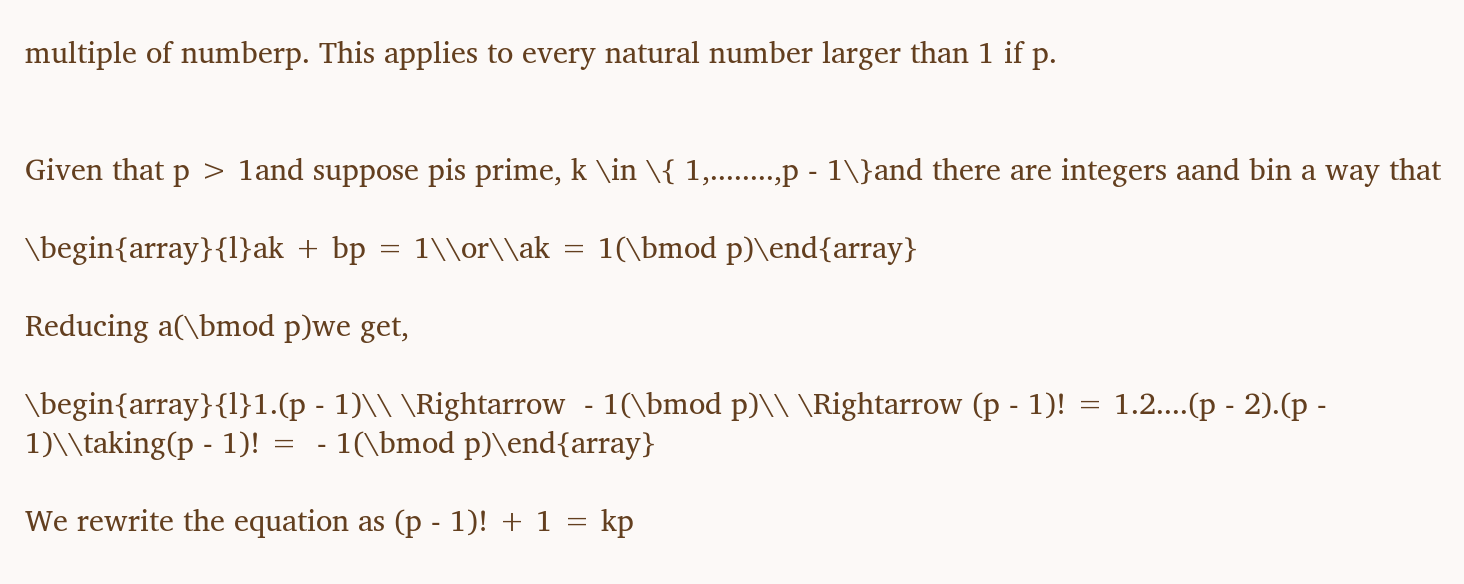multiple of numberp. This applies to every natural number larger than 1 if p.


Given that p > 1and suppose pis prime, k \in \{ 1,........,p - 1\}and there are integers aand bin a way that

\begin{array}{l}ak + bp = 1\\or\\ak = 1(\bmod p)\end{array}

Reducing a(\bmod p)we get,

\begin{array}{l}1.(p - 1)\\ \Rightarrow  - 1(\bmod p)\\ \Rightarrow (p - 1)! = 1.2....(p - 2).(p - 1)\\taking(p - 1)! =  - 1(\bmod p)\end{array}

We rewrite the equation as (p - 1)! + 1 = kp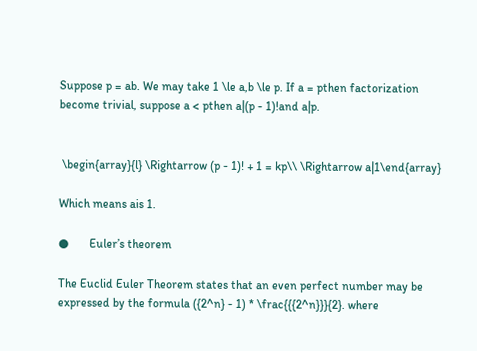Suppose p = ab. We may take 1 \le a,b \le p. If a = pthen factorization become trivial, suppose a < pthen a|(p - 1)!and a|p.


 \begin{array}{l} \Rightarrow (p - 1)! + 1 = kp\\ \Rightarrow a|1\end{array}

Which means ais 1.

●       Euler’s theorem

The Euclid Euler Theorem states that an even perfect number may be expressed by the formula ({2^n} - 1) * \frac{{{2^n}}}{2}. where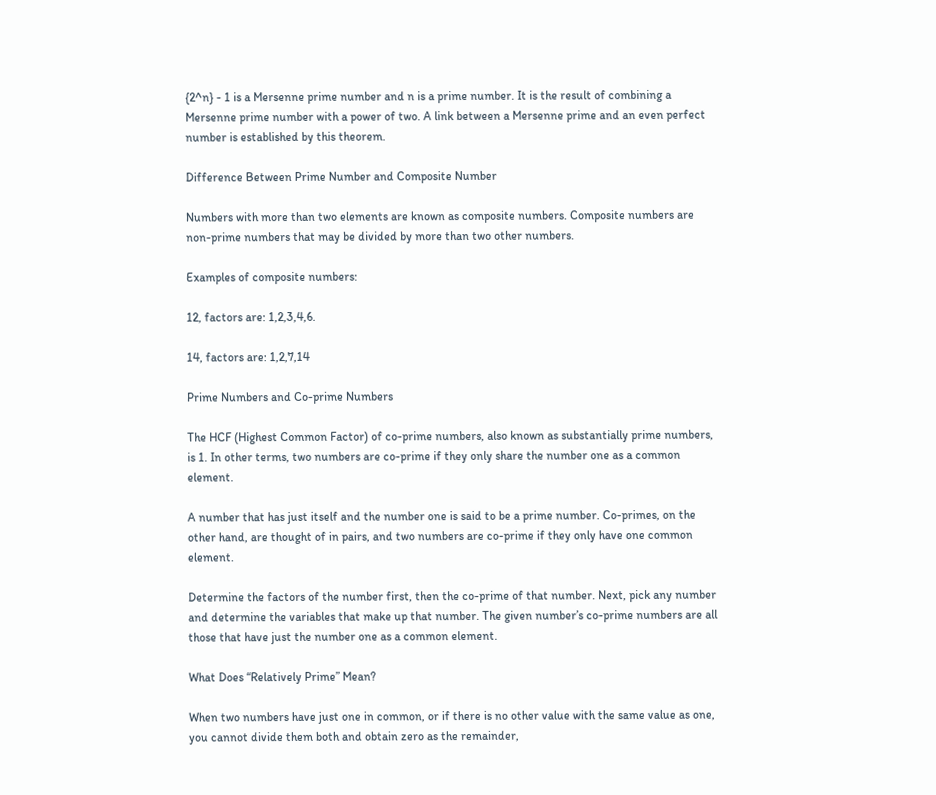{2^n} - 1 is a Mersenne prime number and n is a prime number. It is the result of combining a Mersenne prime number with a power of two. A link between a Mersenne prime and an even perfect number is established by this theorem.

Difference Between Prime Number and Composite Number

Numbers with more than two elements are known as composite numbers. Composite numbers are non-prime numbers that may be divided by more than two other numbers.

Examples of composite numbers:

12, factors are: 1,2,3,4,6.

14, factors are: 1,2,7,14

Prime Numbers and Co-prime Numbers

The HCF (Highest Common Factor) of co-prime numbers, also known as substantially prime numbers, is 1. In other terms, two numbers are co-prime if they only share the number one as a common element.

A number that has just itself and the number one is said to be a prime number. Co-primes, on the other hand, are thought of in pairs, and two numbers are co-prime if they only have one common element.

Determine the factors of the number first, then the co-prime of that number. Next, pick any number and determine the variables that make up that number. The given number’s co-prime numbers are all those that have just the number one as a common element.

What Does “Relatively Prime” Mean?

When two numbers have just one in common, or if there is no other value with the same value as one, you cannot divide them both and obtain zero as the remainder,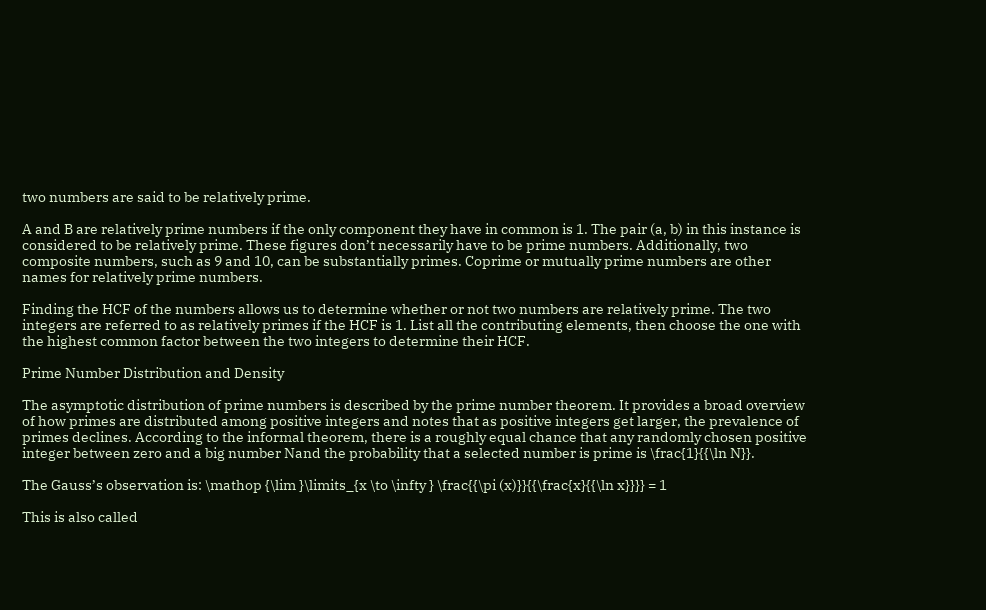two numbers are said to be relatively prime.

A and B are relatively prime numbers if the only component they have in common is 1. The pair (a, b) in this instance is considered to be relatively prime. These figures don’t necessarily have to be prime numbers. Additionally, two composite numbers, such as 9 and 10, can be substantially primes. Coprime or mutually prime numbers are other names for relatively prime numbers.

Finding the HCF of the numbers allows us to determine whether or not two numbers are relatively prime. The two integers are referred to as relatively primes if the HCF is 1. List all the contributing elements, then choose the one with the highest common factor between the two integers to determine their HCF.

Prime Number Distribution and Density

The asymptotic distribution of prime numbers is described by the prime number theorem. It provides a broad overview of how primes are distributed among positive integers and notes that as positive integers get larger, the prevalence of primes declines. According to the informal theorem, there is a roughly equal chance that any randomly chosen positive integer between zero and a big number Nand the probability that a selected number is prime is \frac{1}{{\ln N}}.

The Gauss’s observation is: \mathop {\lim }\limits_{x \to \infty } \frac{{\pi (x)}}{{\frac{x}{{\ln x}}}} = 1

This is also called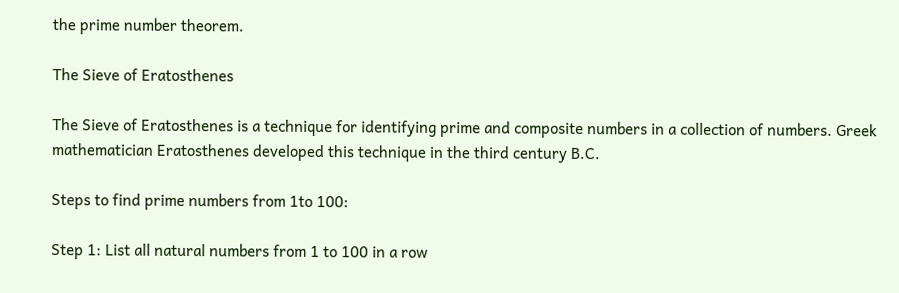the prime number theorem.

The Sieve of Eratosthenes

The Sieve of Eratosthenes is a technique for identifying prime and composite numbers in a collection of numbers. Greek mathematician Eratosthenes developed this technique in the third century B.C.

Steps to find prime numbers from 1to 100:

Step 1: List all natural numbers from 1 to 100 in a row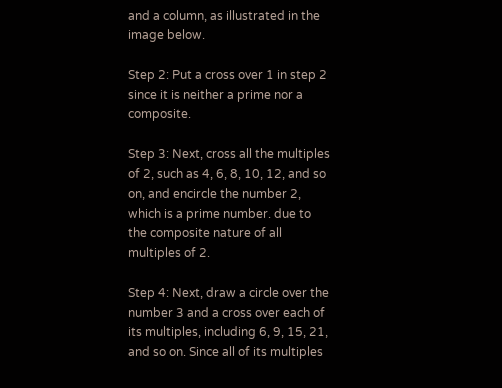and a column, as illustrated in the image below.

Step 2: Put a cross over 1 in step 2 since it is neither a prime nor a composite.

Step 3: Next, cross all the multiples of 2, such as 4, 6, 8, 10, 12, and so on, and encircle the number 2, which is a prime number. due to the composite nature of all multiples of 2.

Step 4: Next, draw a circle over the number 3 and a cross over each of its multiples, including 6, 9, 15, 21, and so on. Since all of its multiples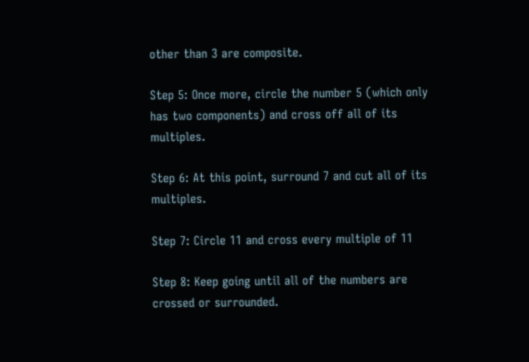other than 3 are composite.

Step 5: Once more, circle the number 5 (which only has two components) and cross off all of its multiples.

Step 6: At this point, surround 7 and cut all of its multiples.

Step 7: Circle 11 and cross every multiple of 11

Step 8: Keep going until all of the numbers are crossed or surrounded.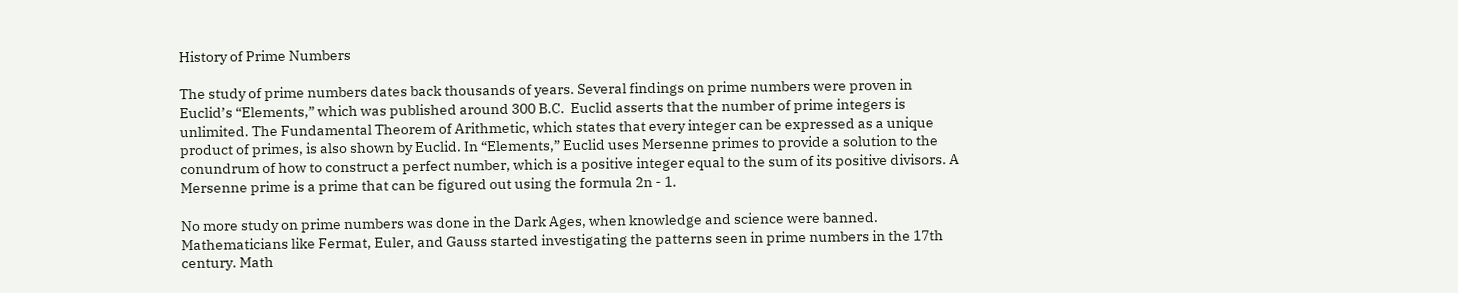History of Prime Numbers

The study of prime numbers dates back thousands of years. Several findings on prime numbers were proven in Euclid’s “Elements,” which was published around 300 B.C.  Euclid asserts that the number of prime integers is unlimited. The Fundamental Theorem of Arithmetic, which states that every integer can be expressed as a unique product of primes, is also shown by Euclid. In “Elements,” Euclid uses Mersenne primes to provide a solution to the conundrum of how to construct a perfect number, which is a positive integer equal to the sum of its positive divisors. A Mersenne prime is a prime that can be figured out using the formula 2n - 1.

No more study on prime numbers was done in the Dark Ages, when knowledge and science were banned. Mathematicians like Fermat, Euler, and Gauss started investigating the patterns seen in prime numbers in the 17th century. Math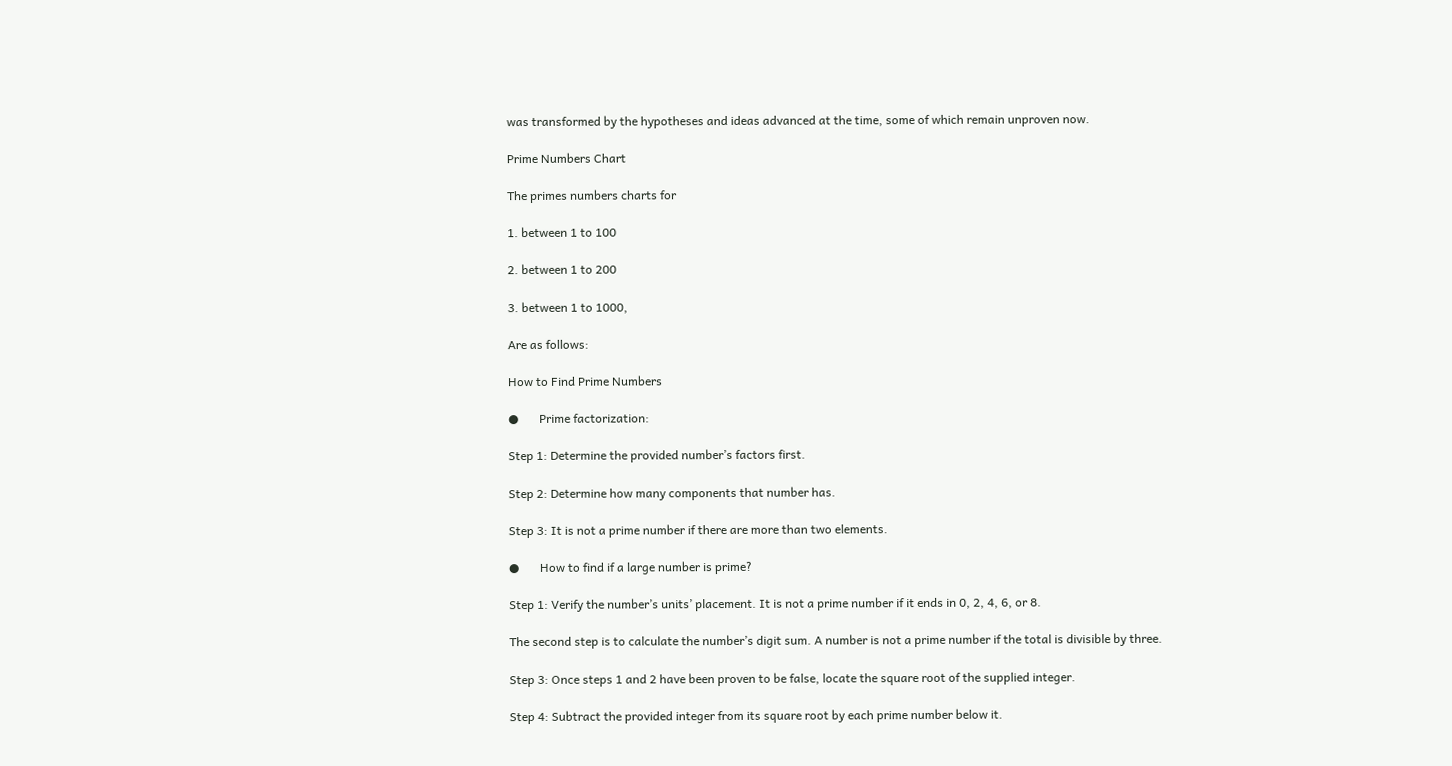was transformed by the hypotheses and ideas advanced at the time, some of which remain unproven now.

Prime Numbers Chart

The primes numbers charts for

1. between 1 to 100

2. between 1 to 200

3. between 1 to 1000,

Are as follows:

How to Find Prime Numbers

●       Prime factorization:

Step 1: Determine the provided number’s factors first.

Step 2: Determine how many components that number has.

Step 3: It is not a prime number if there are more than two elements.

●       How to find if a large number is prime?

Step 1: Verify the number’s units’ placement. It is not a prime number if it ends in 0, 2, 4, 6, or 8.

The second step is to calculate the number’s digit sum. A number is not a prime number if the total is divisible by three.

Step 3: Once steps 1 and 2 have been proven to be false, locate the square root of the supplied integer.

Step 4: Subtract the provided integer from its square root by each prime number below it.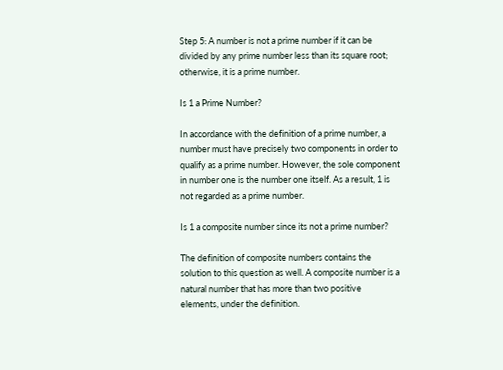Step 5: A number is not a prime number if it can be divided by any prime number less than its square root; otherwise, it is a prime number.

Is 1 a Prime Number?

In accordance with the definition of a prime number, a number must have precisely two components in order to qualify as a prime number. However, the sole component in number one is the number one itself. As a result, 1 is not regarded as a prime number.

Is 1 a composite number since its not a prime number?

The definition of composite numbers contains the solution to this question as well. A composite number is a natural number that has more than two positive elements, under the definition.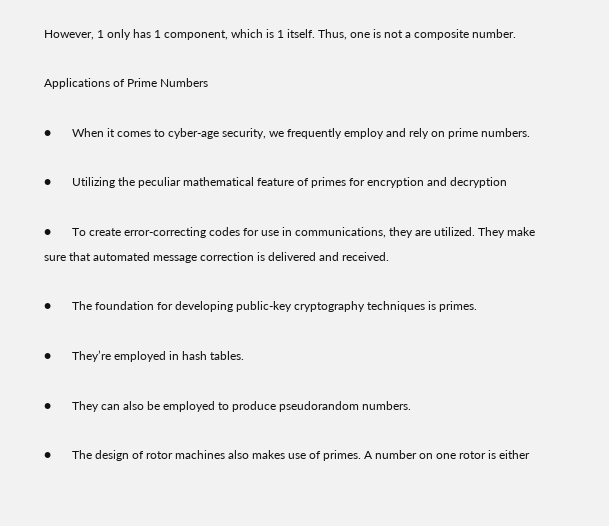However, 1 only has 1 component, which is 1 itself. Thus, one is not a composite number.

Applications of Prime Numbers

●       When it comes to cyber-age security, we frequently employ and rely on prime numbers.

●       Utilizing the peculiar mathematical feature of primes for encryption and decryption

●       To create error-correcting codes for use in communications, they are utilized. They make sure that automated message correction is delivered and received.

●       The foundation for developing public-key cryptography techniques is primes.

●       They’re employed in hash tables.

●       They can also be employed to produce pseudorandom numbers.

●       The design of rotor machines also makes use of primes. A number on one rotor is either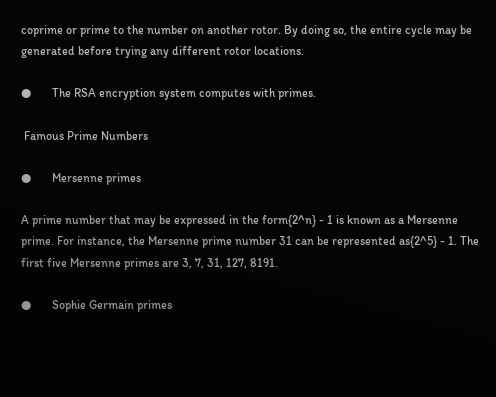coprime or prime to the number on another rotor. By doing so, the entire cycle may be generated before trying any different rotor locations.

●       The RSA encryption system computes with primes.

 Famous Prime Numbers

●       Mersenne primes

A prime number that may be expressed in the form{2^n} - 1 is known as a Mersenne prime. For instance, the Mersenne prime number 31 can be represented as{2^5} - 1. The first five Mersenne primes are 3, 7, 31, 127, 8191.

●       Sophie Germain primes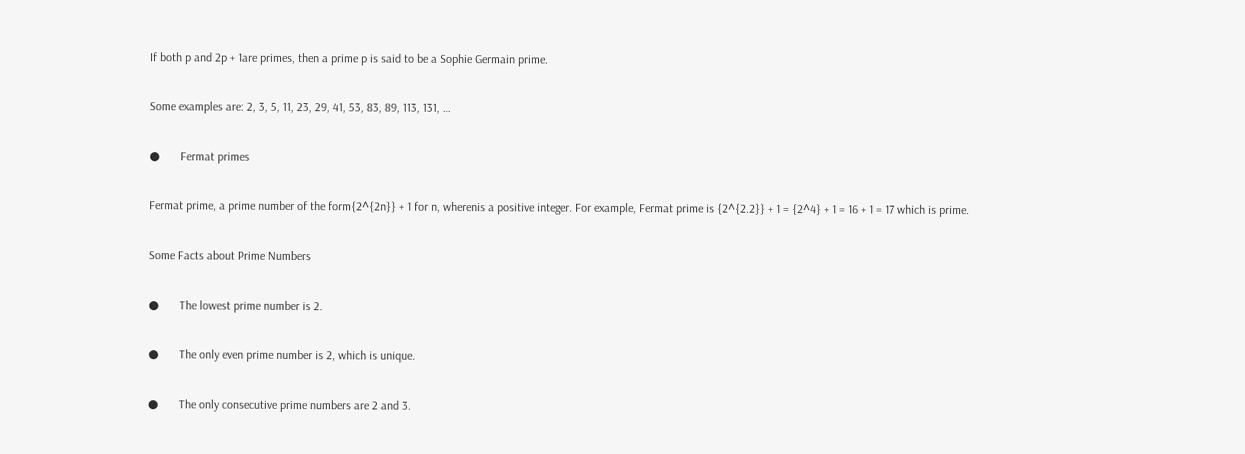If both p and 2p + 1are primes, then a prime p is said to be a Sophie Germain prime.

Some examples are: 2, 3, 5, 11, 23, 29, 41, 53, 83, 89, 113, 131, …

●       Fermat primes

Fermat prime, a prime number of the form{2^{2n}} + 1 for n, wherenis a positive integer. For example, Fermat prime is {2^{2.2}} + 1 = {2^4} + 1 = 16 + 1 = 17 which is prime.

Some Facts about Prime Numbers

●       The lowest prime number is 2.

●       The only even prime number is 2, which is unique.

●       The only consecutive prime numbers are 2 and 3.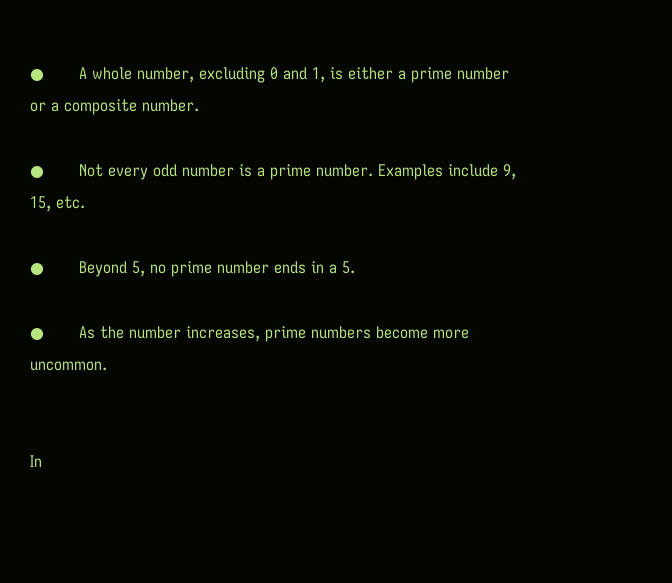●       A whole number, excluding 0 and 1, is either a prime number or a composite number.

●       Not every odd number is a prime number. Examples include 9, 15, etc.

●       Beyond 5, no prime number ends in a 5.

●       As the number increases, prime numbers become more uncommon.


In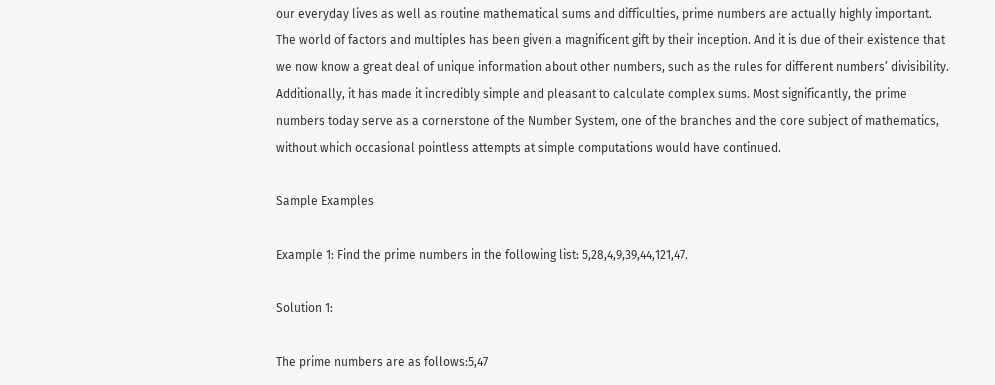our everyday lives as well as routine mathematical sums and difficulties, prime numbers are actually highly important. The world of factors and multiples has been given a magnificent gift by their inception. And it is due of their existence that we now know a great deal of unique information about other numbers, such as the rules for different numbers’ divisibility. Additionally, it has made it incredibly simple and pleasant to calculate complex sums. Most significantly, the prime numbers today serve as a cornerstone of the Number System, one of the branches and the core subject of mathematics, without which occasional pointless attempts at simple computations would have continued.

Sample Examples

Example 1: Find the prime numbers in the following list: 5,28,4,9,39,44,121,47.

Solution 1:

The prime numbers are as follows:5,47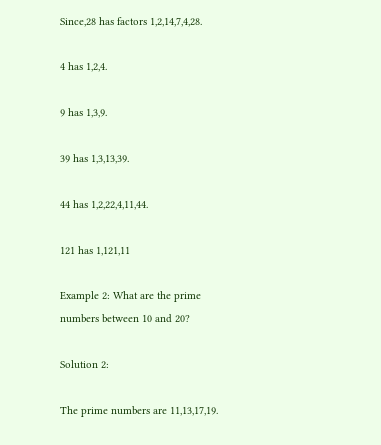Since,28 has factors 1,2,14,7,4,28.

4 has 1,2,4.

9 has 1,3,9.

39 has 1,3,13,39.

44 has 1,2,22,4,11,44.

121 has 1,121,11

Example 2: What are the prime numbers between 10 and 20?

Solution 2:

The prime numbers are 11,13,17,19.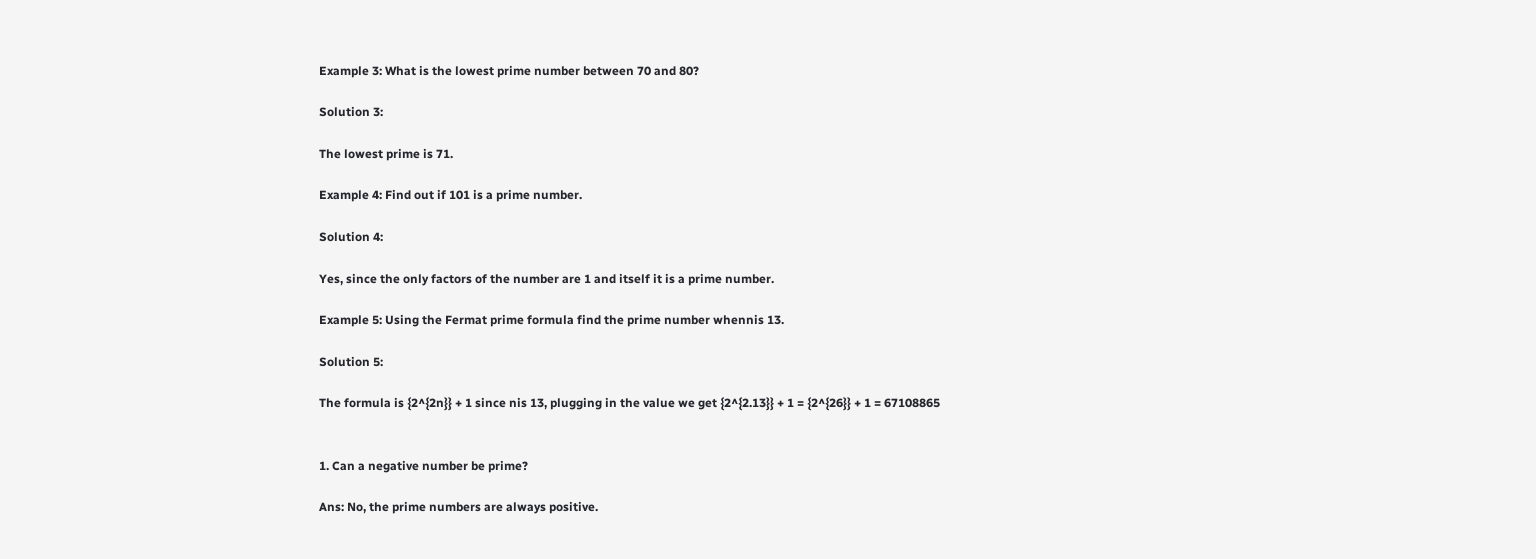Example 3: What is the lowest prime number between 70 and 80?

Solution 3:

The lowest prime is 71.

Example 4: Find out if 101 is a prime number.

Solution 4:

Yes, since the only factors of the number are 1 and itself it is a prime number.

Example 5: Using the Fermat prime formula find the prime number whennis 13.

Solution 5:

The formula is {2^{2n}} + 1 since nis 13, plugging in the value we get {2^{2.13}} + 1 = {2^{26}} + 1 = 67108865


1. Can a negative number be prime?

Ans: No, the prime numbers are always positive.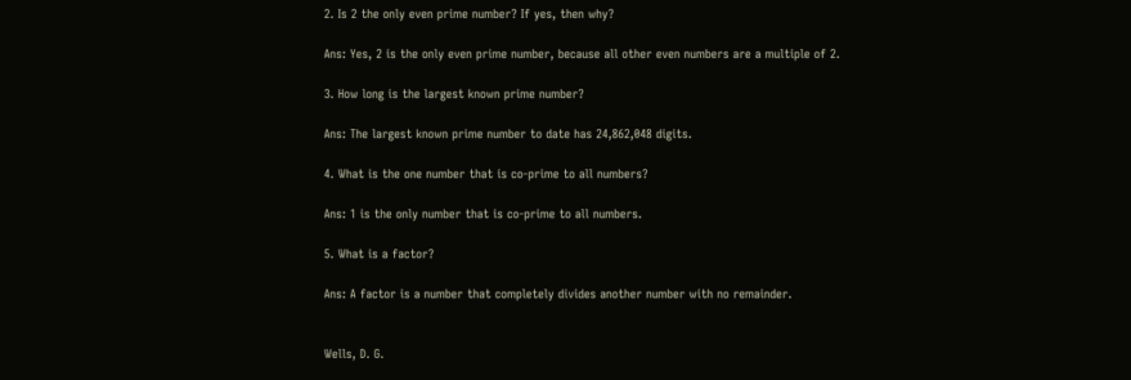2. Is 2 the only even prime number? If yes, then why?

Ans: Yes, 2 is the only even prime number, because all other even numbers are a multiple of 2.

3. How long is the largest known prime number?

Ans: The largest known prime number to date has 24,862,048 digits.

4. What is the one number that is co-prime to all numbers?

Ans: 1 is the only number that is co-prime to all numbers.

5. What is a factor?

Ans: A factor is a number that completely divides another number with no remainder.


Wells, D. G.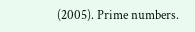(2005). Prime numbers.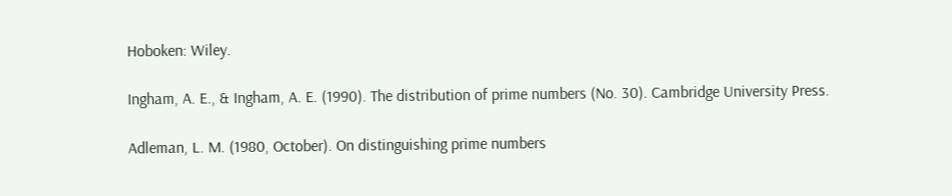Hoboken: Wiley.

Ingham, A. E., & Ingham, A. E. (1990). The distribution of prime numbers (No. 30). Cambridge University Press.

Adleman, L. M. (1980, October). On distinguishing prime numbers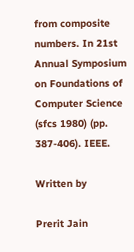from composite numbers. In 21st Annual Symposium on Foundations of Computer Science (sfcs 1980) (pp. 387-406). IEEE.

Written by

Prerit Jain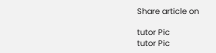Share article on

tutor Pic
tutor Pic